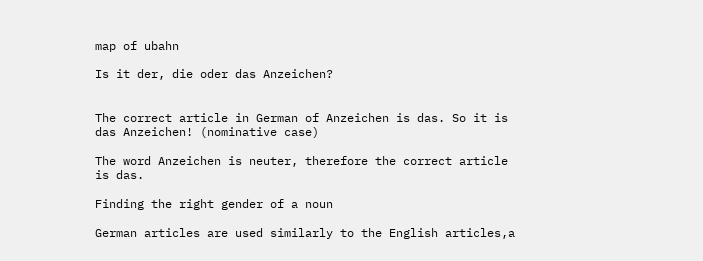map of ubahn

Is it der, die oder das Anzeichen?


The correct article in German of Anzeichen is das. So it is das Anzeichen! (nominative case)

The word Anzeichen is neuter, therefore the correct article is das.

Finding the right gender of a noun

German articles are used similarly to the English articles,a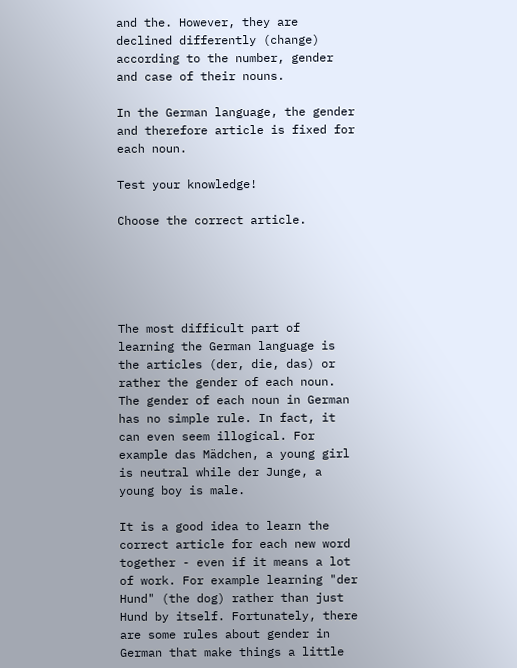and the. However, they are declined differently (change) according to the number, gender and case of their nouns.

In the German language, the gender and therefore article is fixed for each noun.

Test your knowledge!

Choose the correct article.





The most difficult part of learning the German language is the articles (der, die, das) or rather the gender of each noun. The gender of each noun in German has no simple rule. In fact, it can even seem illogical. For example das Mädchen, a young girl is neutral while der Junge, a young boy is male.

It is a good idea to learn the correct article for each new word together - even if it means a lot of work. For example learning "der Hund" (the dog) rather than just Hund by itself. Fortunately, there are some rules about gender in German that make things a little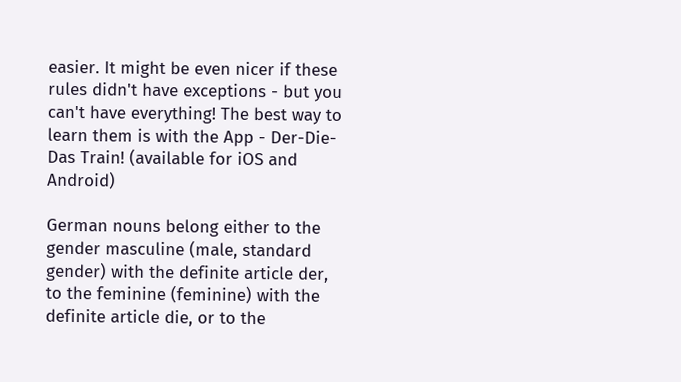easier. It might be even nicer if these rules didn't have exceptions - but you can't have everything! The best way to learn them is with the App - Der-Die-Das Train! (available for iOS and Android)

German nouns belong either to the gender masculine (male, standard gender) with the definite article der, to the feminine (feminine) with the definite article die, or to the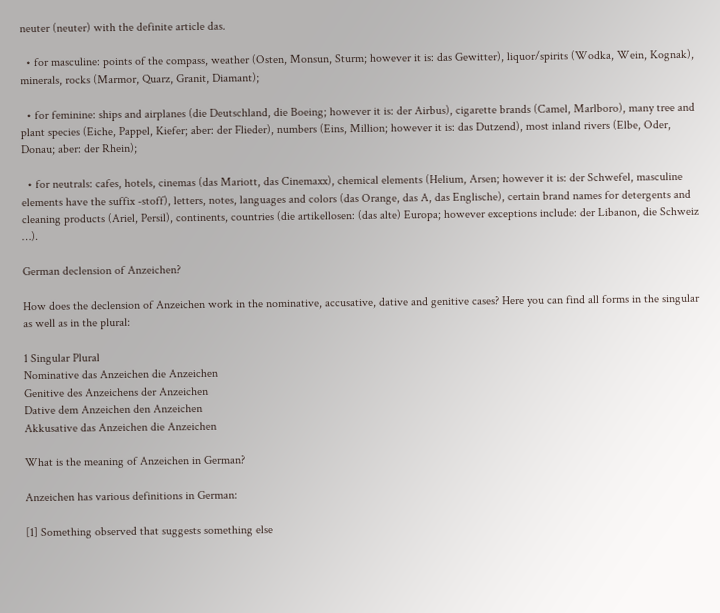neuter (neuter) with the definite article das.

  • for masculine: points of the compass, weather (Osten, Monsun, Sturm; however it is: das Gewitter), liquor/spirits (Wodka, Wein, Kognak), minerals, rocks (Marmor, Quarz, Granit, Diamant);

  • for feminine: ships and airplanes (die Deutschland, die Boeing; however it is: der Airbus), cigarette brands (Camel, Marlboro), many tree and plant species (Eiche, Pappel, Kiefer; aber: der Flieder), numbers (Eins, Million; however it is: das Dutzend), most inland rivers (Elbe, Oder, Donau; aber: der Rhein);

  • for neutrals: cafes, hotels, cinemas (das Mariott, das Cinemaxx), chemical elements (Helium, Arsen; however it is: der Schwefel, masculine elements have the suffix -stoff), letters, notes, languages and colors (das Orange, das A, das Englische), certain brand names for detergents and cleaning products (Ariel, Persil), continents, countries (die artikellosen: (das alte) Europa; however exceptions include: der Libanon, die Schweiz …).

German declension of Anzeichen?

How does the declension of Anzeichen work in the nominative, accusative, dative and genitive cases? Here you can find all forms in the singular as well as in the plural:

1 Singular Plural
Nominative das Anzeichen die Anzeichen
Genitive des Anzeichens der Anzeichen
Dative dem Anzeichen den Anzeichen
Akkusative das Anzeichen die Anzeichen

What is the meaning of Anzeichen in German?

Anzeichen has various definitions in German:

[1] Something observed that suggests something else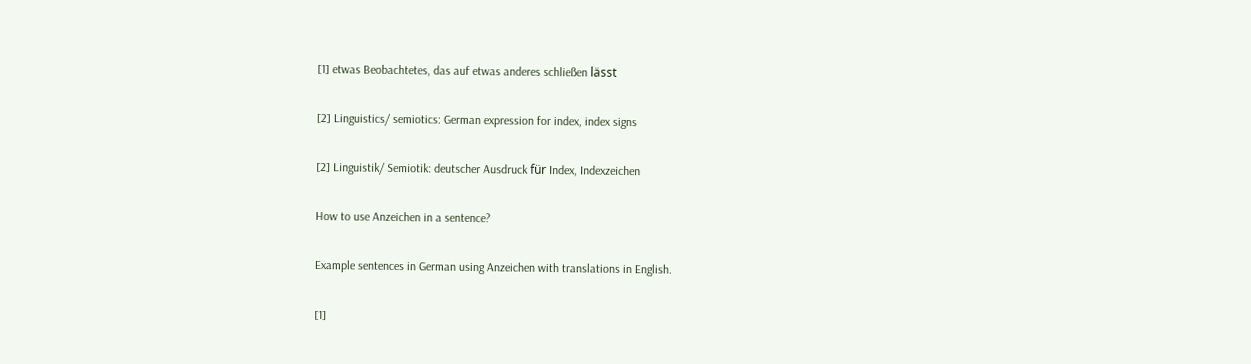[1] etwas Beobachtetes, das auf etwas anderes schließen lässt

[2] Linguistics/ semiotics: German expression for index, index signs

[2] Linguistik/ Semiotik: deutscher Ausdruck für Index, Indexzeichen

How to use Anzeichen in a sentence?

Example sentences in German using Anzeichen with translations in English.

[1]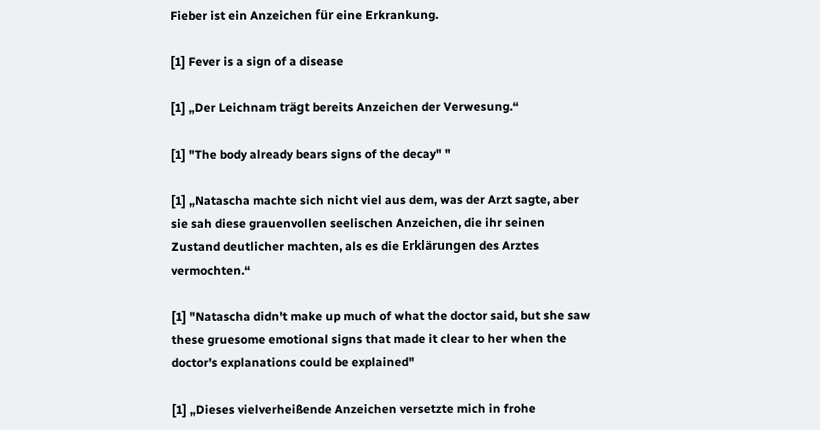Fieber ist ein Anzeichen für eine Erkrankung.

[1] Fever is a sign of a disease

[1] „Der Leichnam trägt bereits Anzeichen der Verwesung.“

[1] "The body already bears signs of the decay" "

[1] „Natascha machte sich nicht viel aus dem, was der Arzt sagte, aber sie sah diese grauenvollen seelischen Anzeichen, die ihr seinen Zustand deutlicher machten, als es die Erklärungen des Arztes vermochten.“

[1] "Natascha didn't make up much of what the doctor said, but she saw these gruesome emotional signs that made it clear to her when the doctor's explanations could be explained"

[1] „Dieses vielverheißende Anzeichen versetzte mich in frohe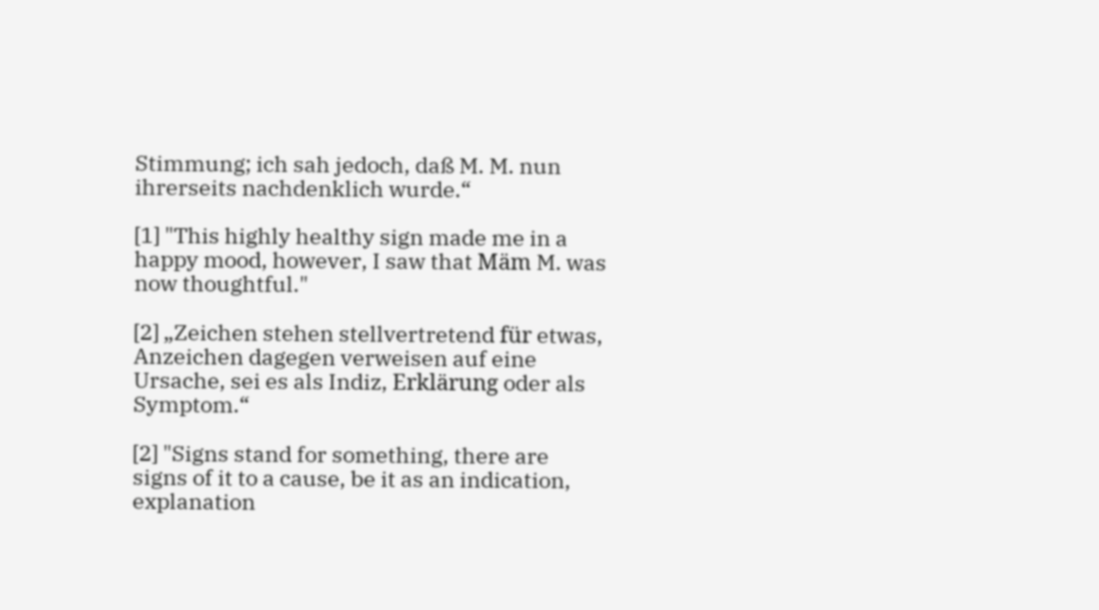Stimmung; ich sah jedoch, daß M. M. nun ihrerseits nachdenklich wurde.“

[1] "This highly healthy sign made me in a happy mood, however, I saw that Mäm M. was now thoughtful."

[2] „Zeichen stehen stellvertretend für etwas, Anzeichen dagegen verweisen auf eine Ursache, sei es als Indiz, Erklärung oder als Symptom.“

[2] "Signs stand for something, there are signs of it to a cause, be it as an indication, explanation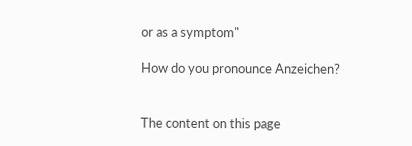or as a symptom"

How do you pronounce Anzeichen?


The content on this page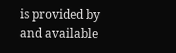is provided by and available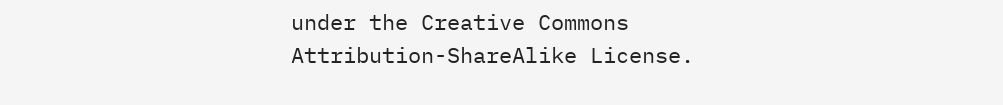under the Creative Commons Attribution-ShareAlike License.